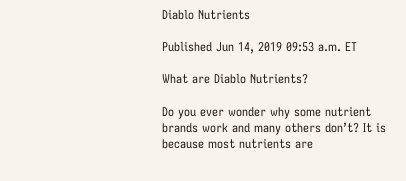Diablo Nutrients

Published Jun 14, 2019 09:53 a.m. ET

What are Diablo Nutrients?

Do you ever wonder why some nutrient brands work and many others don’t? It is because most nutrients are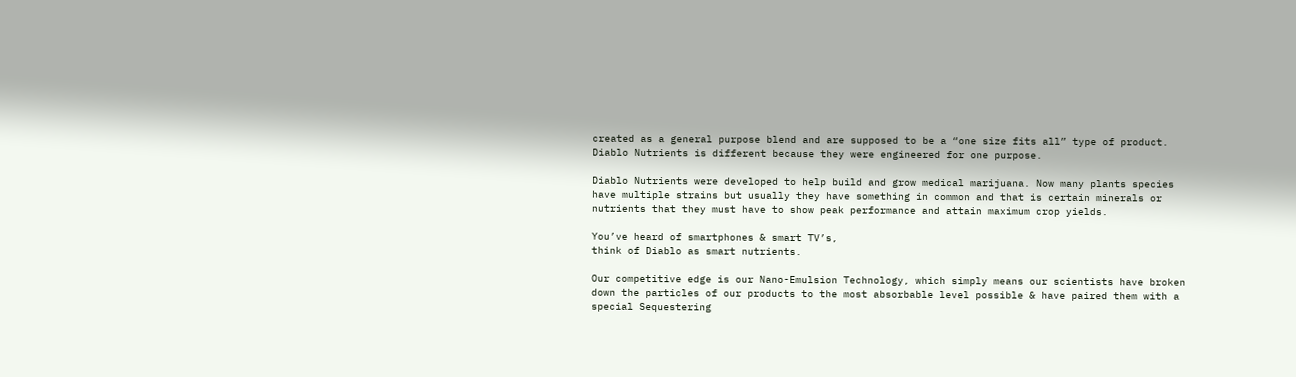created as a general purpose blend and are supposed to be a “one size fits all” type of product. Diablo Nutrients is different because they were engineered for one purpose.

Diablo Nutrients were developed to help build and grow medical marijuana. Now many plants species have multiple strains but usually they have something in common and that is certain minerals or nutrients that they must have to show peak performance and attain maximum crop yields.

You’ve heard of smartphones & smart TV’s,
think of Diablo as smart nutrients.

Our competitive edge is our Nano-Emulsion Technology, which simply means our scientists have broken down the particles of our products to the most absorbable level possible & have paired them with a special Sequestering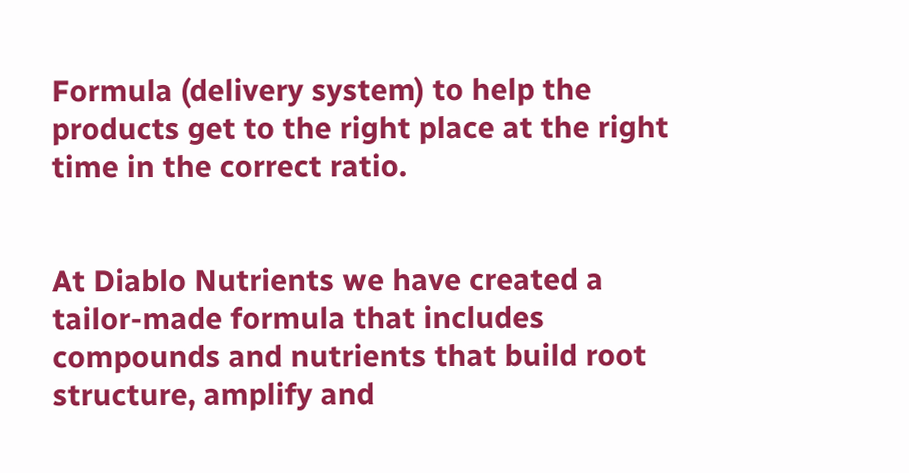Formula (delivery system) to help the products get to the right place at the right time in the correct ratio.


At Diablo Nutrients we have created a tailor-made formula that includes compounds and nutrients that build root structure, amplify and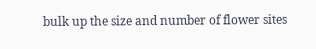bulk up the size and number of flower sites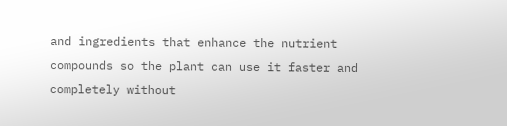and ingredients that enhance the nutrient compounds so the plant can use it faster and completely without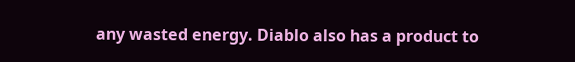any wasted energy. Diablo also has a product to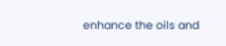enhance the oils and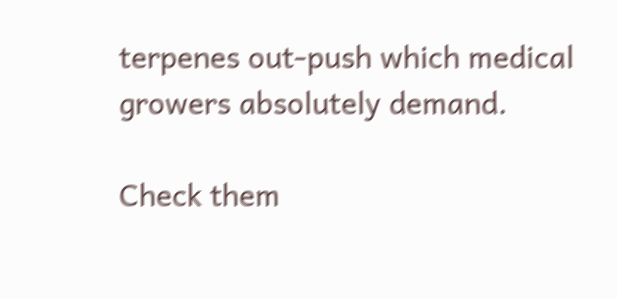terpenes out-push which medical growers absolutely demand.

Check them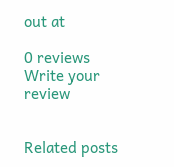out at

0 reviews
Write your review


Related posts